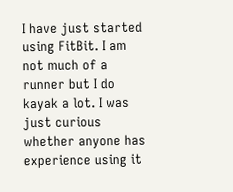I have just started using FitBit. I am not much of a runner but I do kayak a lot. I was just curious whether anyone has experience using it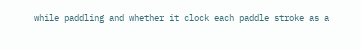while paddling and whether it clock each paddle stroke as a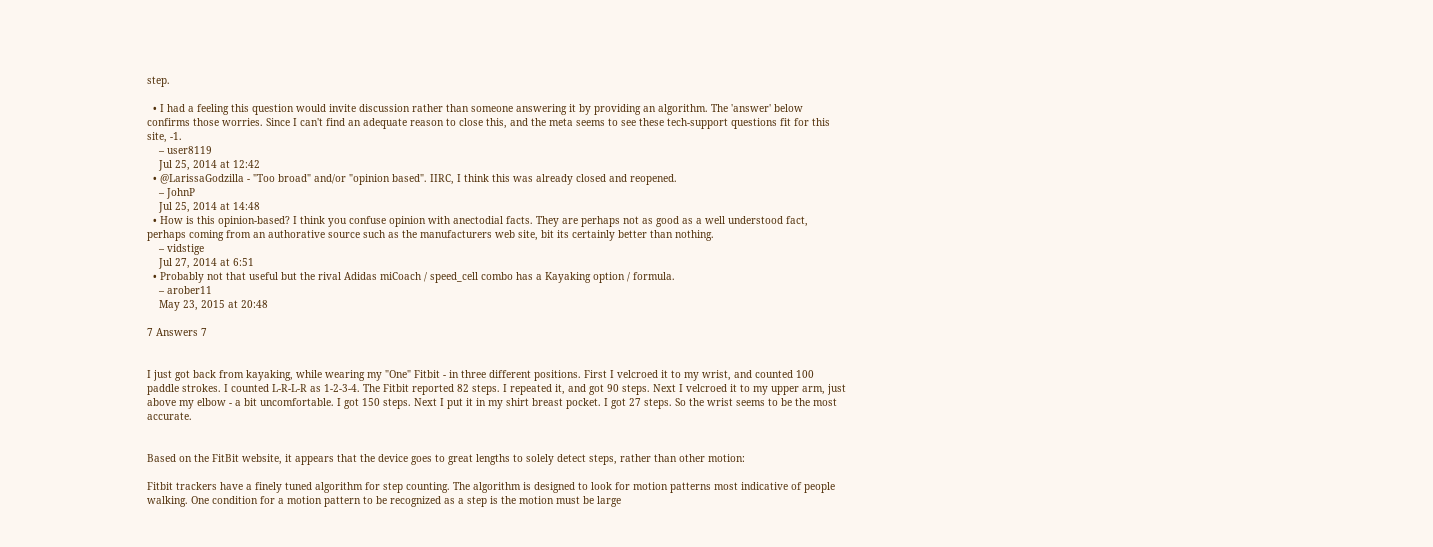step.

  • I had a feeling this question would invite discussion rather than someone answering it by providing an algorithm. The 'answer' below confirms those worries. Since I can't find an adequate reason to close this, and the meta seems to see these tech-support questions fit for this site, -1.
    – user8119
    Jul 25, 2014 at 12:42
  • @LarissaGodzilla - "Too broad" and/or "opinion based". IIRC, I think this was already closed and reopened.
    – JohnP
    Jul 25, 2014 at 14:48
  • How is this opinion-based? I think you confuse opinion with anectodial facts. They are perhaps not as good as a well understood fact, perhaps coming from an authorative source such as the manufacturers web site, bit its certainly better than nothing.
    – vidstige
    Jul 27, 2014 at 6:51
  • Probably not that useful but the rival Adidas miCoach / speed_cell combo has a Kayaking option / formula.
    – arober11
    May 23, 2015 at 20:48

7 Answers 7


I just got back from kayaking, while wearing my "One" Fitbit - in three different positions. First I velcroed it to my wrist, and counted 100 paddle strokes. I counted L-R-L-R as 1-2-3-4. The Fitbit reported 82 steps. I repeated it, and got 90 steps. Next I velcroed it to my upper arm, just above my elbow - a bit uncomfortable. I got 150 steps. Next I put it in my shirt breast pocket. I got 27 steps. So the wrist seems to be the most accurate.


Based on the FitBit website, it appears that the device goes to great lengths to solely detect steps, rather than other motion:

Fitbit trackers have a finely tuned algorithm for step counting. The algorithm is designed to look for motion patterns most indicative of people walking. One condition for a motion pattern to be recognized as a step is the motion must be large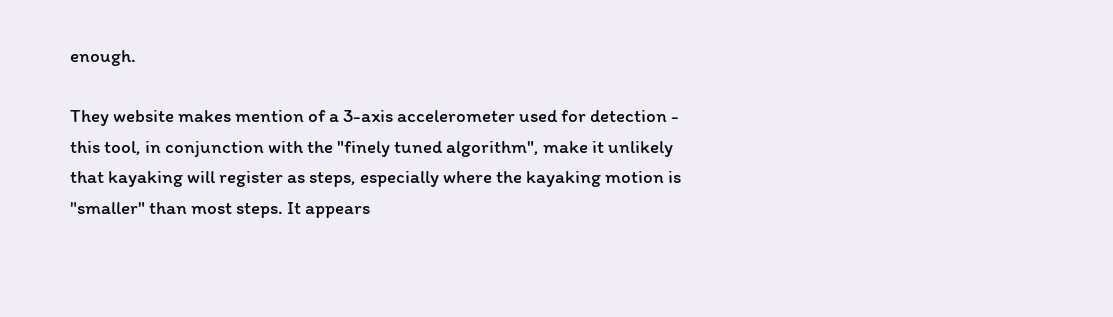enough.

They website makes mention of a 3-axis accelerometer used for detection - this tool, in conjunction with the "finely tuned algorithm", make it unlikely that kayaking will register as steps, especially where the kayaking motion is "smaller" than most steps. It appears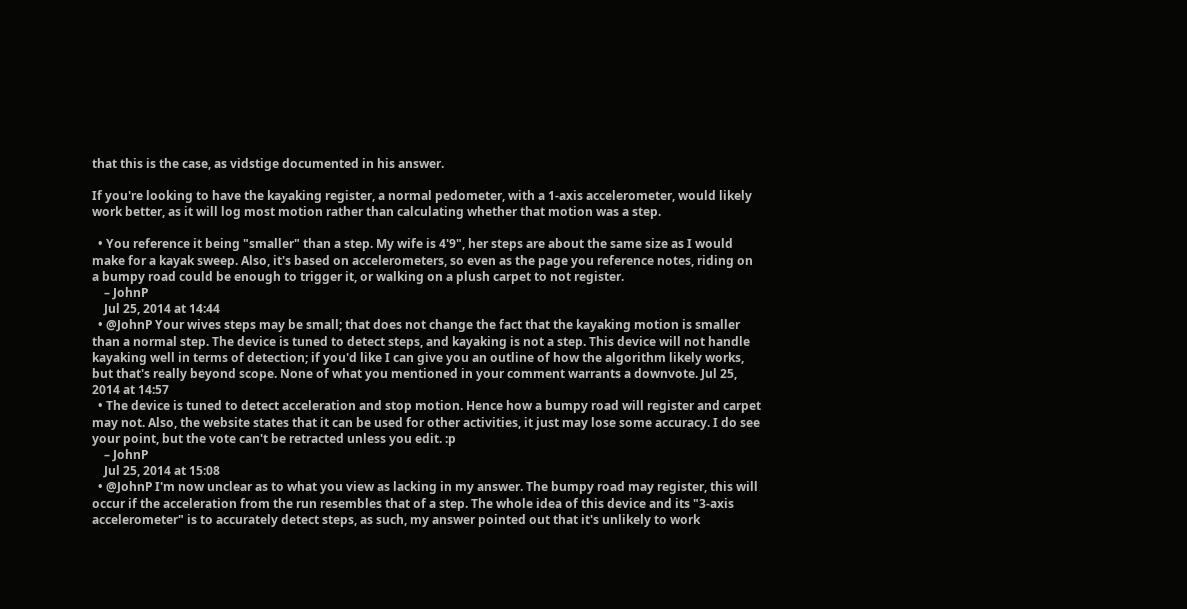that this is the case, as vidstige documented in his answer.

If you're looking to have the kayaking register, a normal pedometer, with a 1-axis accelerometer, would likely work better, as it will log most motion rather than calculating whether that motion was a step.

  • You reference it being "smaller" than a step. My wife is 4'9", her steps are about the same size as I would make for a kayak sweep. Also, it's based on accelerometers, so even as the page you reference notes, riding on a bumpy road could be enough to trigger it, or walking on a plush carpet to not register.
    – JohnP
    Jul 25, 2014 at 14:44
  • @JohnP Your wives steps may be small; that does not change the fact that the kayaking motion is smaller than a normal step. The device is tuned to detect steps, and kayaking is not a step. This device will not handle kayaking well in terms of detection; if you'd like I can give you an outline of how the algorithm likely works, but that's really beyond scope. None of what you mentioned in your comment warrants a downvote. Jul 25, 2014 at 14:57
  • The device is tuned to detect acceleration and stop motion. Hence how a bumpy road will register and carpet may not. Also, the website states that it can be used for other activities, it just may lose some accuracy. I do see your point, but the vote can't be retracted unless you edit. :p
    – JohnP
    Jul 25, 2014 at 15:08
  • @JohnP I'm now unclear as to what you view as lacking in my answer. The bumpy road may register, this will occur if the acceleration from the run resembles that of a step. The whole idea of this device and its "3-axis accelerometer" is to accurately detect steps, as such, my answer pointed out that it's unlikely to work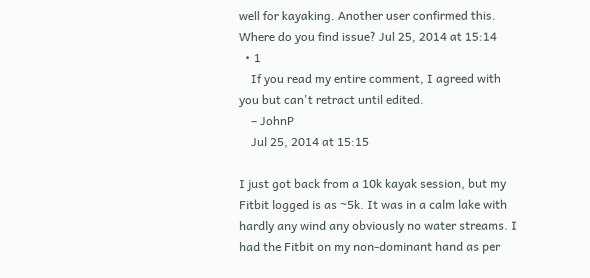well for kayaking. Another user confirmed this. Where do you find issue? Jul 25, 2014 at 15:14
  • 1
    If you read my entire comment, I agreed with you but can't retract until edited.
    – JohnP
    Jul 25, 2014 at 15:15

I just got back from a 10k kayak session, but my Fitbit logged is as ~5k. It was in a calm lake with hardly any wind any obviously no water streams. I had the Fitbit on my non-dominant hand as per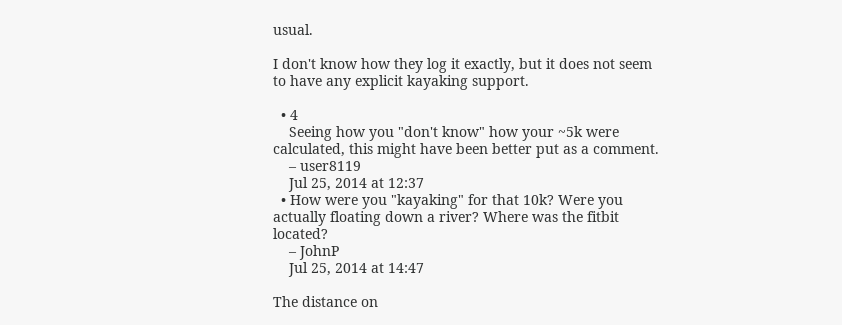usual.

I don't know how they log it exactly, but it does not seem to have any explicit kayaking support.

  • 4
    Seeing how you "don't know" how your ~5k were calculated, this might have been better put as a comment.
    – user8119
    Jul 25, 2014 at 12:37
  • How were you "kayaking" for that 10k? Were you actually floating down a river? Where was the fitbit located?
    – JohnP
    Jul 25, 2014 at 14:47

The distance on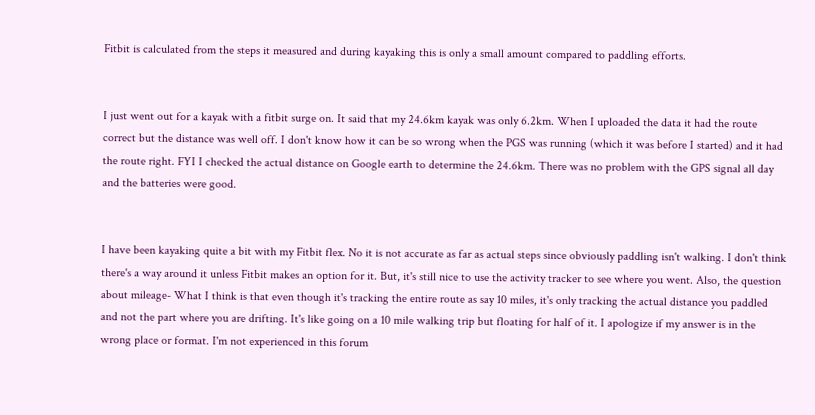Fitbit is calculated from the steps it measured and during kayaking this is only a small amount compared to paddling efforts.


I just went out for a kayak with a fitbit surge on. It said that my 24.6km kayak was only 6.2km. When I uploaded the data it had the route correct but the distance was well off. I don't know how it can be so wrong when the PGS was running (which it was before I started) and it had the route right. FYI I checked the actual distance on Google earth to determine the 24.6km. There was no problem with the GPS signal all day and the batteries were good.


I have been kayaking quite a bit with my Fitbit flex. No it is not accurate as far as actual steps since obviously paddling isn't walking. I don't think there's a way around it unless Fitbit makes an option for it. But, it's still nice to use the activity tracker to see where you went. Also, the question about mileage- What I think is that even though it's tracking the entire route as say 10 miles, it's only tracking the actual distance you paddled and not the part where you are drifting. It's like going on a 10 mile walking trip but floating for half of it. I apologize if my answer is in the wrong place or format. I'm not experienced in this forum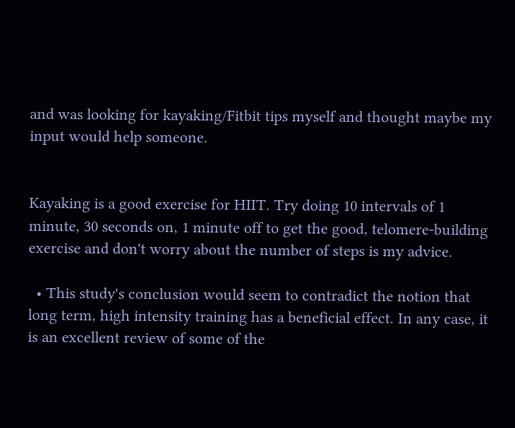and was looking for kayaking/Fitbit tips myself and thought maybe my input would help someone.


Kayaking is a good exercise for HIIT. Try doing 10 intervals of 1 minute, 30 seconds on, 1 minute off to get the good, telomere-building exercise and don't worry about the number of steps is my advice.

  • This study's conclusion would seem to contradict the notion that long term, high intensity training has a beneficial effect. In any case, it is an excellent review of some of the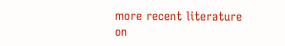more recent literature on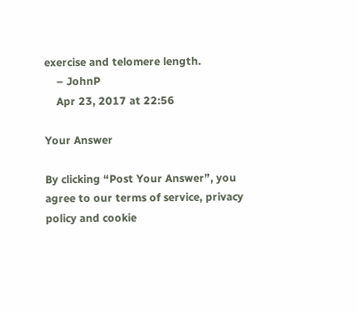exercise and telomere length.
    – JohnP
    Apr 23, 2017 at 22:56

Your Answer

By clicking “Post Your Answer”, you agree to our terms of service, privacy policy and cookie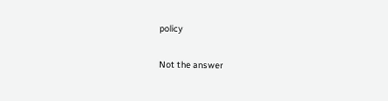policy

Not the answer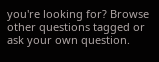you're looking for? Browse other questions tagged or ask your own question.